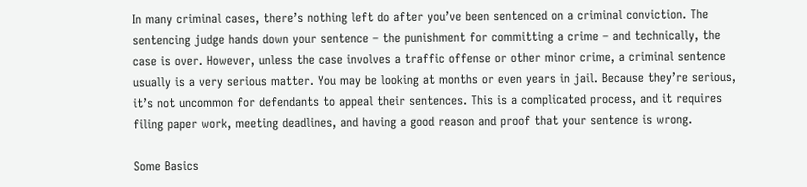In many criminal cases, there’s nothing left do after you’ve been sentenced on a criminal conviction. The sentencing judge hands down your sentence – the punishment for committing a crime – and technically, the case is over. However, unless the case involves a traffic offense or other minor crime, a criminal sentence usually is a very serious matter. You may be looking at months or even years in jail. Because they’re serious, it’s not uncommon for defendants to appeal their sentences. This is a complicated process, and it requires filing paper work, meeting deadlines, and having a good reason and proof that your sentence is wrong.

Some Basics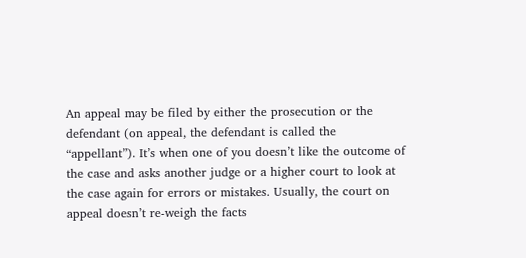An appeal may be filed by either the prosecution or the defendant (on appeal, the defendant is called the “appellant”). It’s when one of you doesn’t like the outcome of the case and asks another judge or a higher court to look at the case again for errors or mistakes. Usually, the court on appeal doesn’t re-weigh the facts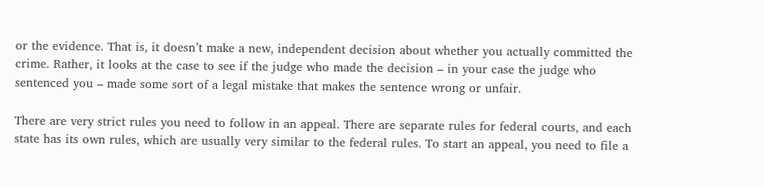or the evidence. That is, it doesn’t make a new, independent decision about whether you actually committed the crime. Rather, it looks at the case to see if the judge who made the decision – in your case the judge who sentenced you – made some sort of a legal mistake that makes the sentence wrong or unfair.

There are very strict rules you need to follow in an appeal. There are separate rules for federal courts, and each state has its own rules, which are usually very similar to the federal rules. To start an appeal, you need to file a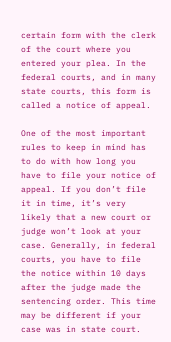certain form with the clerk of the court where you entered your plea. In the federal courts, and in many state courts, this form is called a notice of appeal.

One of the most important rules to keep in mind has to do with how long you have to file your notice of appeal. If you don’t file it in time, it’s very likely that a new court or judge won’t look at your case. Generally, in federal courts, you have to file the notice within 10 days after the judge made the sentencing order. This time may be different if your case was in state court.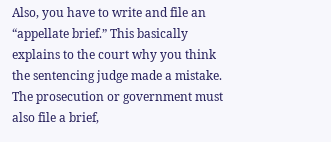Also, you have to write and file an “appellate brief.” This basically explains to the court why you think the sentencing judge made a mistake. The prosecution or government must also file a brief,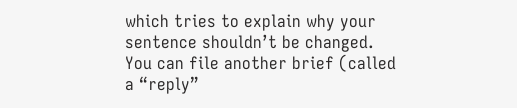which tries to explain why your sentence shouldn’t be changed. You can file another brief (called a “reply”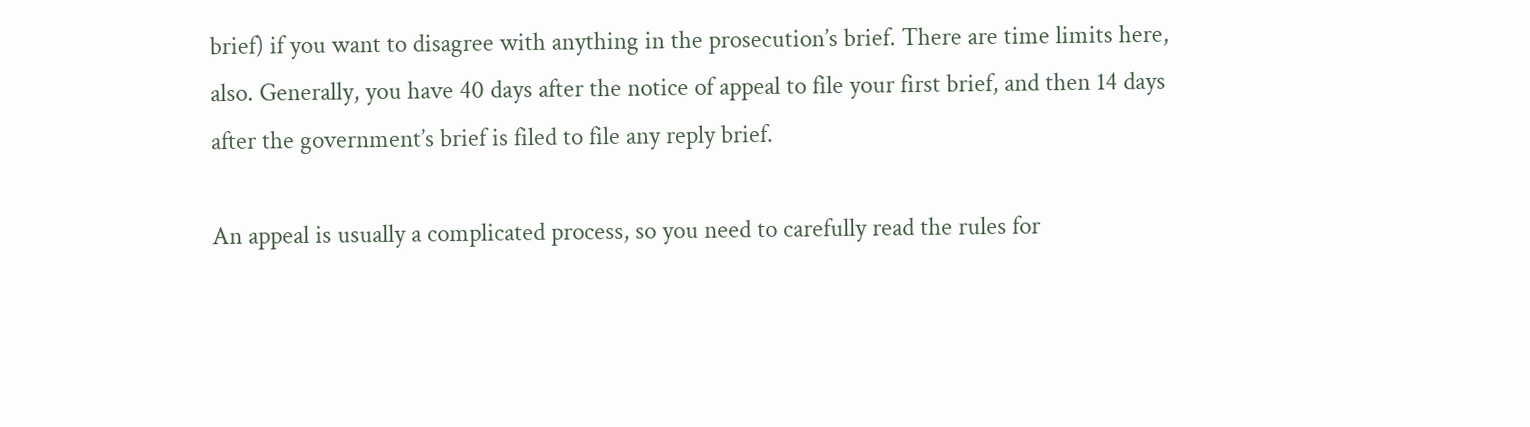brief) if you want to disagree with anything in the prosecution’s brief. There are time limits here, also. Generally, you have 40 days after the notice of appeal to file your first brief, and then 14 days after the government’s brief is filed to file any reply brief.

An appeal is usually a complicated process, so you need to carefully read the rules for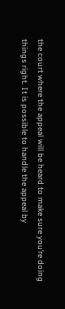the court where the appeal will be heard to make sure you’re doing things right. It is possible to handle the appeal by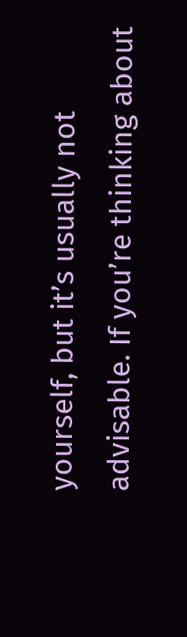yourself, but it’s usually not advisable. If you’re thinking about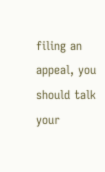filing an appeal, you should talk your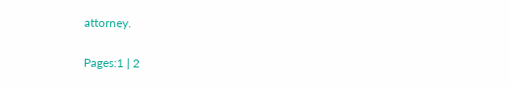attorney.

Pages:1 | 2